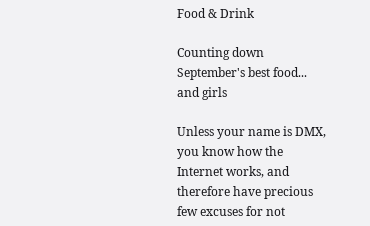Food & Drink

Counting down September's best food... and girls

Unless your name is DMX, you know how the Internet works, and therefore have precious few excuses for not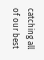catching all of our best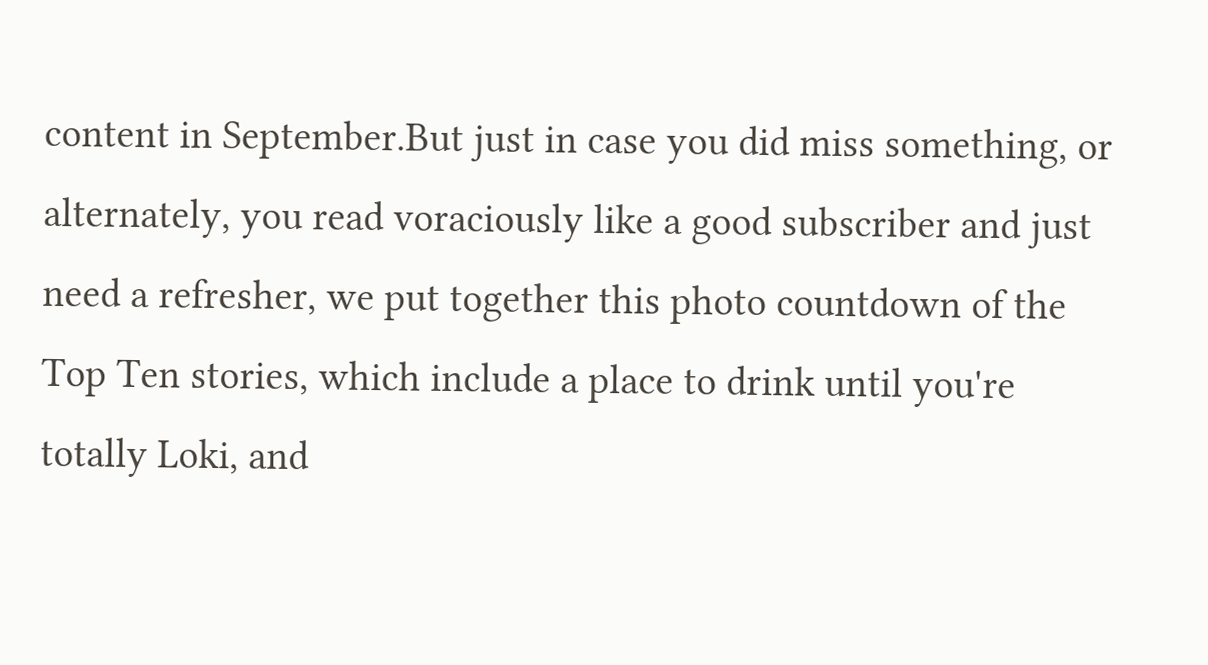content in September.But just in case you did miss something, or alternately, you read voraciously like a good subscriber and just need a refresher, we put together this photo countdown of the Top Ten stories, which include a place to drink until you're totally Loki, and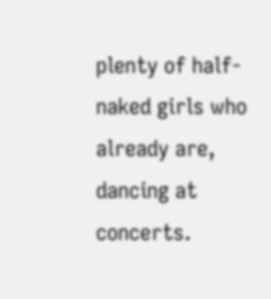plenty of half-naked girls who already are, dancing at concerts.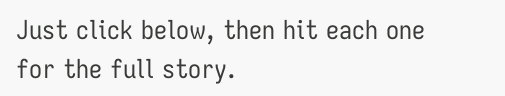Just click below, then hit each one for the full story.